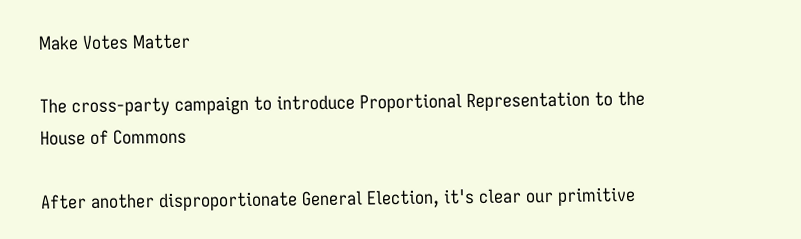Make Votes Matter

The cross-party campaign to introduce Proportional Representation to the House of Commons

After another disproportionate General Election, it's clear our primitive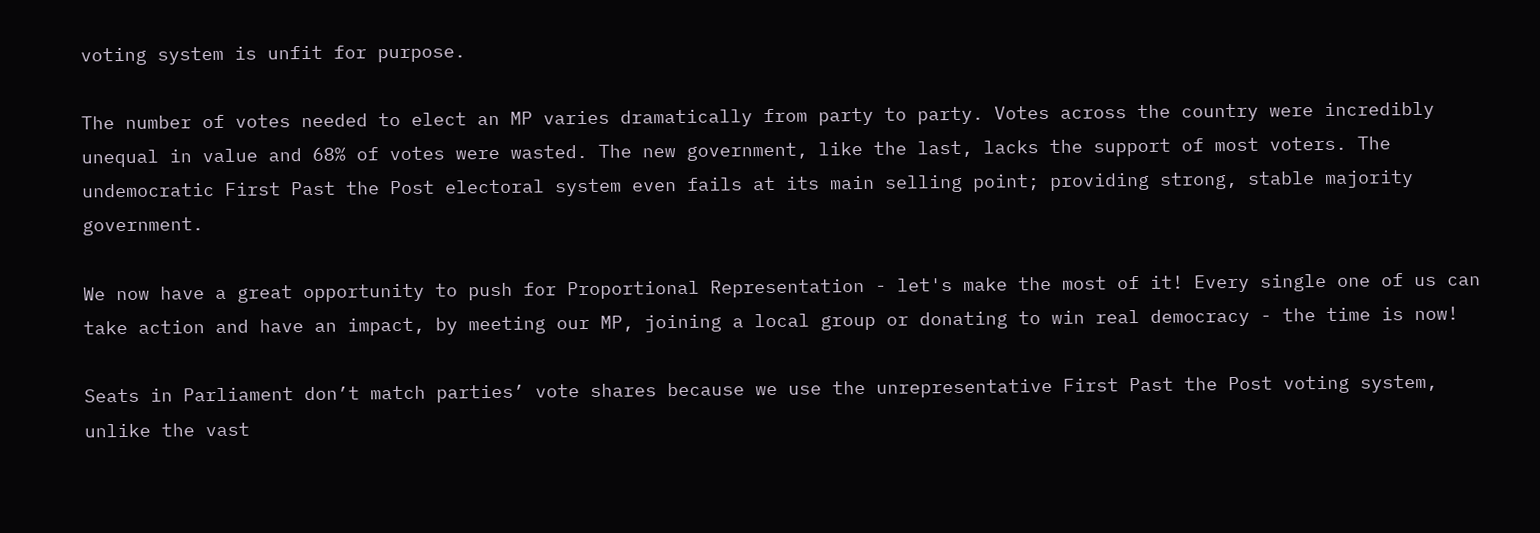voting system is unfit for purpose.

The number of votes needed to elect an MP varies dramatically from party to party. Votes across the country were incredibly unequal in value and 68% of votes were wasted. The new government, like the last, lacks the support of most voters. The undemocratic First Past the Post electoral system even fails at its main selling point; providing strong, stable majority government.

We now have a great opportunity to push for Proportional Representation - let's make the most of it! Every single one of us can take action and have an impact, by meeting our MP, joining a local group or donating to win real democracy - the time is now!

Seats in Parliament don’t match parties’ vote shares because we use the unrepresentative First Past the Post voting system, unlike the vast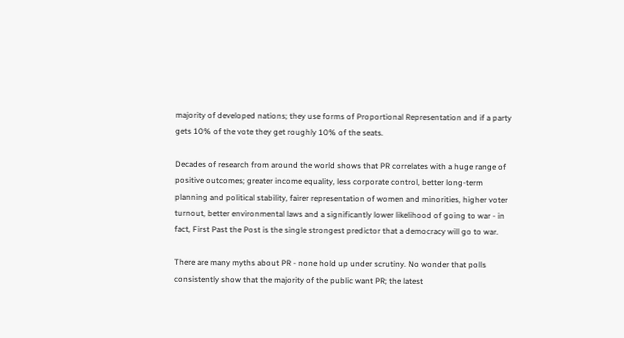majority of developed nations; they use forms of Proportional Representation and if a party gets 10% of the vote they get roughly 10% of the seats.

Decades of research from around the world shows that PR correlates with a huge range of positive outcomes; greater income equality, less corporate control, better long-term planning and political stability, fairer representation of women and minorities, higher voter turnout, better environmental laws and a significantly lower likelihood of going to war - in fact, First Past the Post is the single strongest predictor that a democracy will go to war.

There are many myths about PR - none hold up under scrutiny. No wonder that polls consistently show that the majority of the public want PR; the latest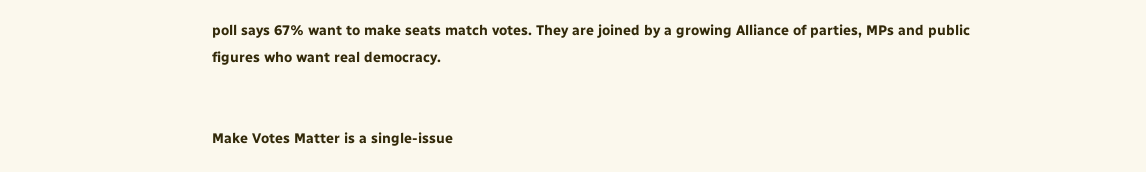poll says 67% want to make seats match votes. They are joined by a growing Alliance of parties, MPs and public figures who want real democracy.


Make Votes Matter is a single-issue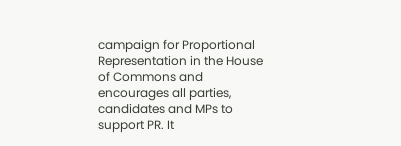campaign for Proportional Representation in the House of Commons and encourages all parties, candidates and MPs to support PR. It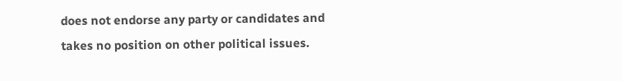does not endorse any party or candidates and takes no position on other political issues.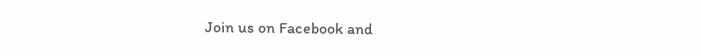Join us on Facebook and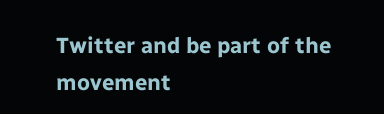Twitter and be part of the movement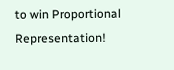to win Proportional Representation!